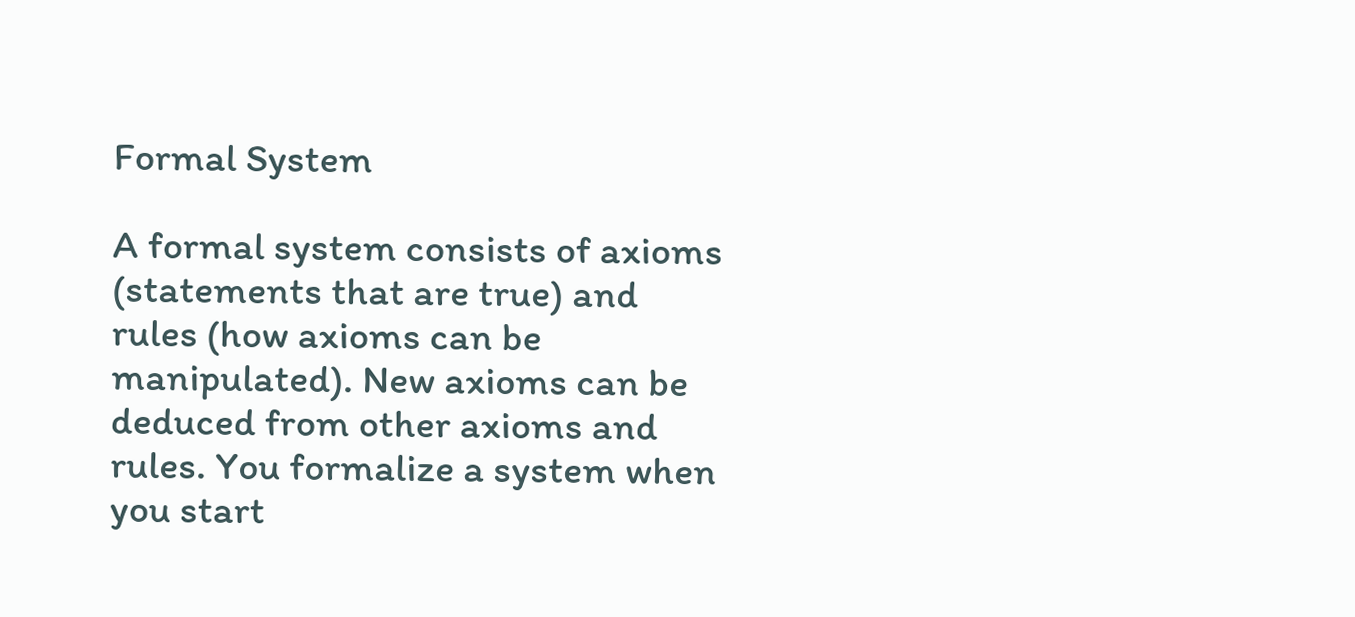Formal System

A formal system consists of axioms (statements that are true) and rules (how axioms can be manipulated). New axioms can be deduced from other axioms and rules. You formalize a system when you start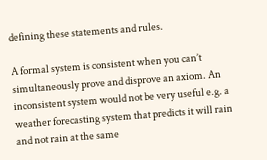defining these statements and rules.

A formal system is consistent when you can’t simultaneously prove and disprove an axiom. An inconsistent system would not be very useful e.g. a weather forecasting system that predicts it will rain and not rain at the same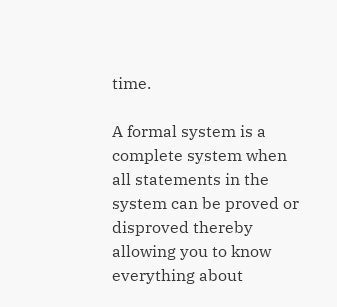time.

A formal system is a complete system when all statements in the system can be proved or disproved thereby allowing you to know everything about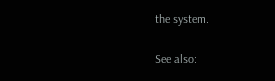the system.

See also: